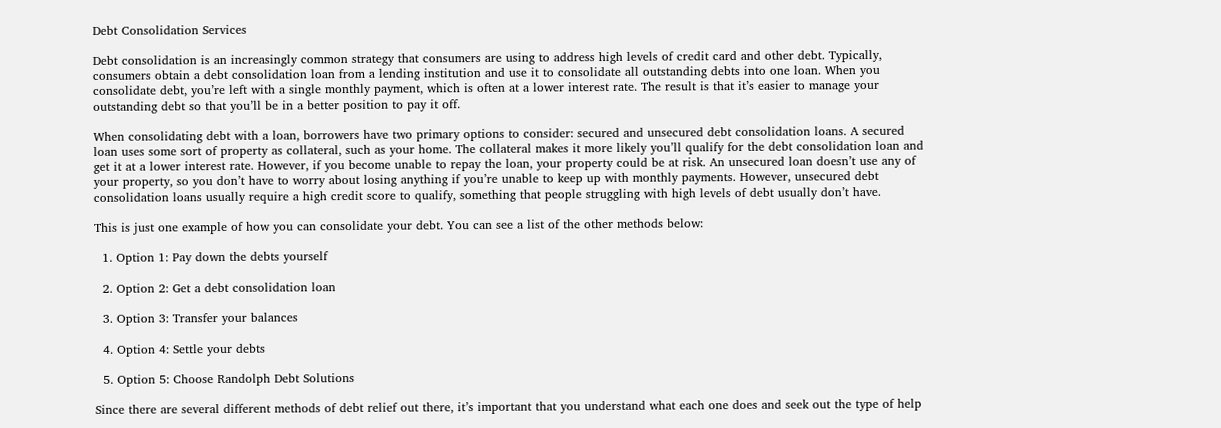Debt Consolidation Services

Debt consolidation is an increasingly common strategy that consumers are using to address high levels of credit card and other debt. Typically, consumers obtain a debt consolidation loan from a lending institution and use it to consolidate all outstanding debts into one loan. When you consolidate debt, you’re left with a single monthly payment, which is often at a lower interest rate. The result is that it’s easier to manage your outstanding debt so that you’ll be in a better position to pay it off.

When consolidating debt with a loan, borrowers have two primary options to consider: secured and unsecured debt consolidation loans. A secured loan uses some sort of property as collateral, such as your home. The collateral makes it more likely you’ll qualify for the debt consolidation loan and get it at a lower interest rate. However, if you become unable to repay the loan, your property could be at risk. An unsecured loan doesn’t use any of your property, so you don’t have to worry about losing anything if you’re unable to keep up with monthly payments. However, unsecured debt consolidation loans usually require a high credit score to qualify, something that people struggling with high levels of debt usually don’t have.

This is just one example of how you can consolidate your debt. You can see a list of the other methods below:

  1. Option 1: Pay down the debts yourself

  2. Option 2: Get a debt consolidation loan

  3. Option 3: Transfer your balances

  4. Option 4: Settle your debts

  5. Option 5: Choose Randolph Debt Solutions

Since there are several different methods of debt relief out there, it’s important that you understand what each one does and seek out the type of help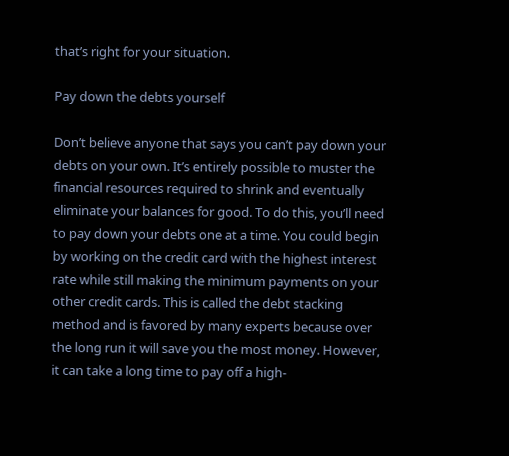that’s right for your situation.

Pay down the debts yourself

Don’t believe anyone that says you can’t pay down your debts on your own. It’s entirely possible to muster the financial resources required to shrink and eventually eliminate your balances for good. To do this, you’ll need to pay down your debts one at a time. You could begin by working on the credit card with the highest interest rate while still making the minimum payments on your other credit cards. This is called the debt stacking method and is favored by many experts because over the long run it will save you the most money. However, it can take a long time to pay off a high-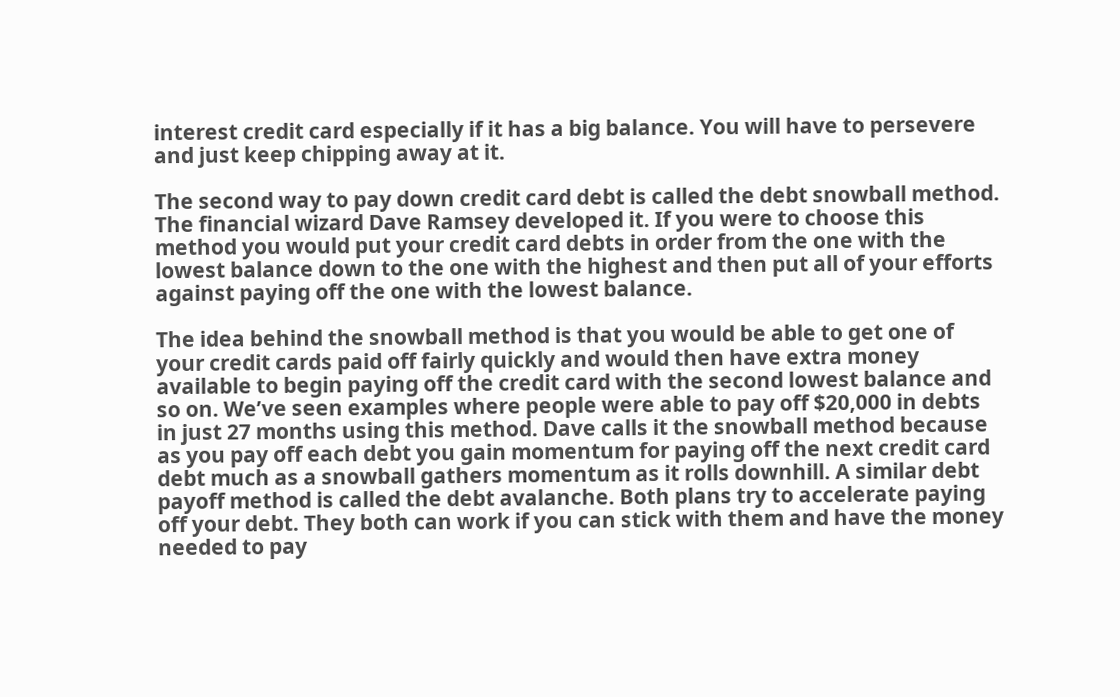interest credit card especially if it has a big balance. You will have to persevere and just keep chipping away at it.

The second way to pay down credit card debt is called the debt snowball method. The financial wizard Dave Ramsey developed it. If you were to choose this method you would put your credit card debts in order from the one with the lowest balance down to the one with the highest and then put all of your efforts against paying off the one with the lowest balance.

The idea behind the snowball method is that you would be able to get one of your credit cards paid off fairly quickly and would then have extra money available to begin paying off the credit card with the second lowest balance and so on. We’ve seen examples where people were able to pay off $20,000 in debts in just 27 months using this method. Dave calls it the snowball method because as you pay off each debt you gain momentum for paying off the next credit card debt much as a snowball gathers momentum as it rolls downhill. A similar debt payoff method is called the debt avalanche. Both plans try to accelerate paying off your debt. They both can work if you can stick with them and have the money needed to pay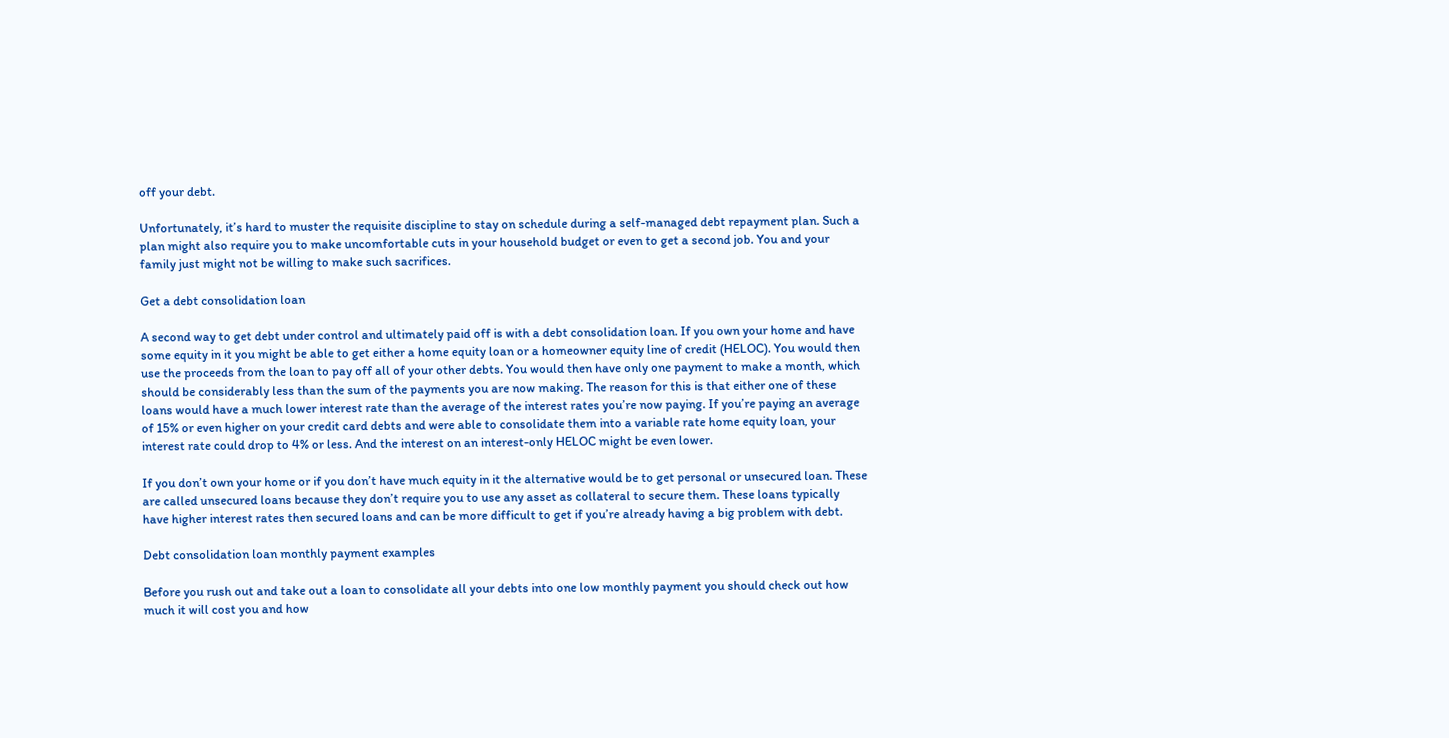off your debt.

Unfortunately, it’s hard to muster the requisite discipline to stay on schedule during a self-managed debt repayment plan. Such a plan might also require you to make uncomfortable cuts in your household budget or even to get a second job. You and your family just might not be willing to make such sacrifices.

Get a debt consolidation loan

A second way to get debt under control and ultimately paid off is with a debt consolidation loan. If you own your home and have some equity in it you might be able to get either a home equity loan or a homeowner equity line of credit (HELOC). You would then use the proceeds from the loan to pay off all of your other debts. You would then have only one payment to make a month, which should be considerably less than the sum of the payments you are now making. The reason for this is that either one of these loans would have a much lower interest rate than the average of the interest rates you’re now paying. If you’re paying an average of 15% or even higher on your credit card debts and were able to consolidate them into a variable rate home equity loan, your interest rate could drop to 4% or less. And the interest on an interest-only HELOC might be even lower.

If you don’t own your home or if you don’t have much equity in it the alternative would be to get personal or unsecured loan. These are called unsecured loans because they don’t require you to use any asset as collateral to secure them. These loans typically have higher interest rates then secured loans and can be more difficult to get if you’re already having a big problem with debt.

Debt consolidation loan monthly payment examples

Before you rush out and take out a loan to consolidate all your debts into one low monthly payment you should check out how much it will cost you and how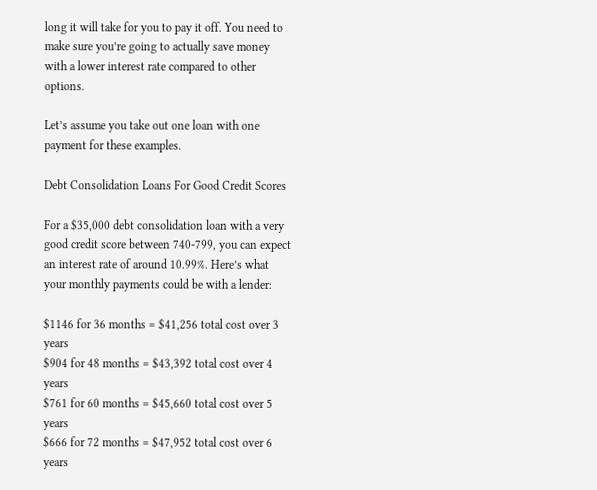long it will take for you to pay it off. You need to make sure you’re going to actually save money with a lower interest rate compared to other options.

Let’s assume you take out one loan with one payment for these examples.

Debt Consolidation Loans For Good Credit Scores

For a $35,000 debt consolidation loan with a very good credit score between 740-799, you can expect an interest rate of around 10.99%. Here’s what your monthly payments could be with a lender:

$1146 for 36 months = $41,256 total cost over 3 years
$904 for 48 months = $43,392 total cost over 4 years
$761 for 60 months = $45,660 total cost over 5 years
$666 for 72 months = $47,952 total cost over 6 years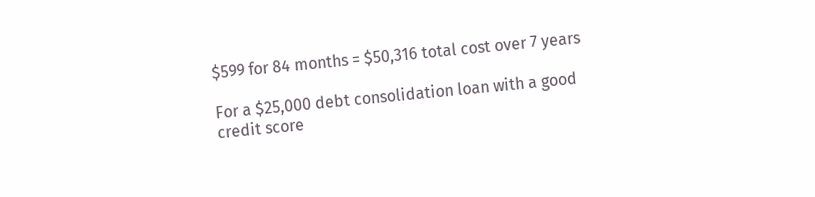$599 for 84 months = $50,316 total cost over 7 years

For a $25,000 debt consolidation loan with a good credit score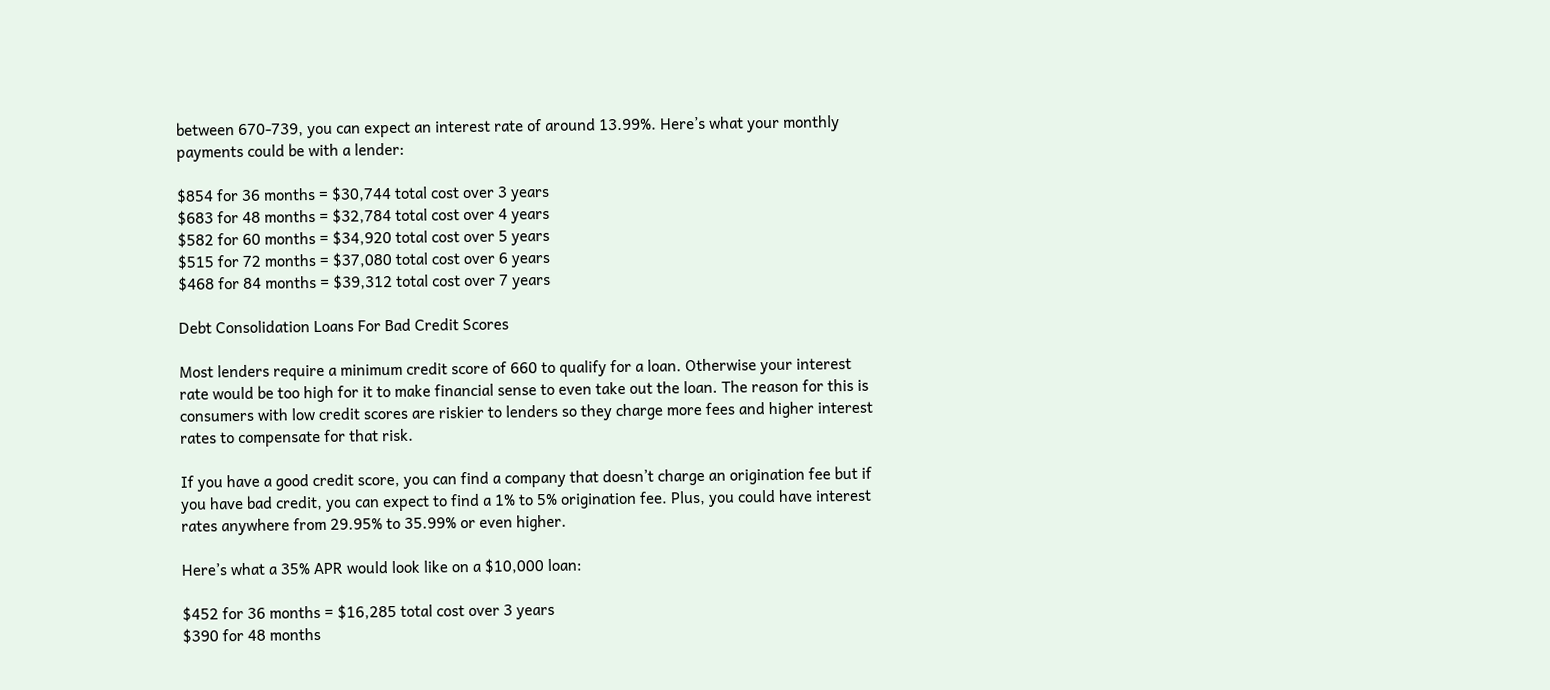between 670-739, you can expect an interest rate of around 13.99%. Here’s what your monthly payments could be with a lender:

$854 for 36 months = $30,744 total cost over 3 years
$683 for 48 months = $32,784 total cost over 4 years
$582 for 60 months = $34,920 total cost over 5 years
$515 for 72 months = $37,080 total cost over 6 years
$468 for 84 months = $39,312 total cost over 7 years

Debt Consolidation Loans For Bad Credit Scores

Most lenders require a minimum credit score of 660 to qualify for a loan. Otherwise your interest rate would be too high for it to make financial sense to even take out the loan. The reason for this is consumers with low credit scores are riskier to lenders so they charge more fees and higher interest rates to compensate for that risk.

If you have a good credit score, you can find a company that doesn’t charge an origination fee but if you have bad credit, you can expect to find a 1% to 5% origination fee. Plus, you could have interest rates anywhere from 29.95% to 35.99% or even higher.

Here’s what a 35% APR would look like on a $10,000 loan:

$452 for 36 months = $16,285 total cost over 3 years
$390 for 48 months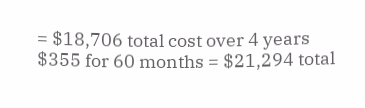= $18,706 total cost over 4 years
$355 for 60 months = $21,294 total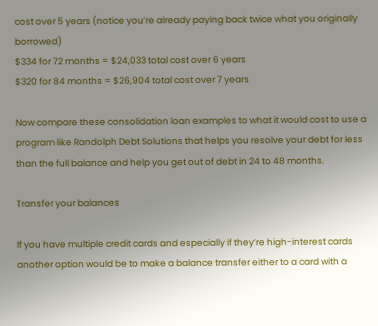cost over 5 years (notice you’re already paying back twice what you originally borrowed)
$334 for 72 months = $24,033 total cost over 6 years
$320 for 84 months = $26,904 total cost over 7 years

Now compare these consolidation loan examples to what it would cost to use a program like Randolph Debt Solutions that helps you resolve your debt for less than the full balance and help you get out of debt in 24 to 48 months.

Transfer your balances

If you have multiple credit cards and especially if they’re high-interest cards another option would be to make a balance transfer either to a card with a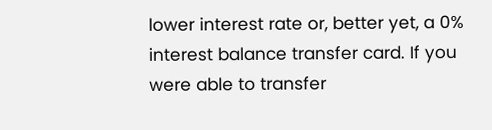lower interest rate or, better yet, a 0% interest balance transfer card. If you were able to transfer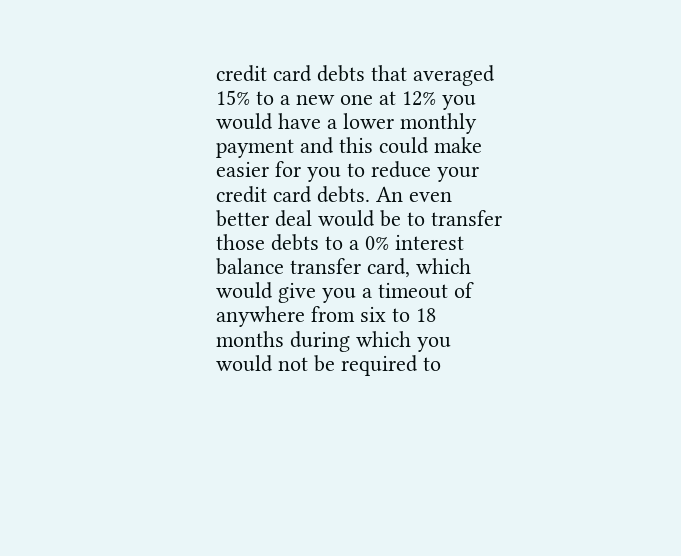credit card debts that averaged 15% to a new one at 12% you would have a lower monthly payment and this could make easier for you to reduce your credit card debts. An even better deal would be to transfer those debts to a 0% interest balance transfer card, which would give you a timeout of anywhere from six to 18 months during which you would not be required to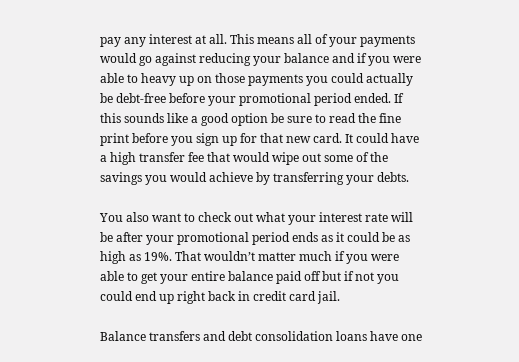pay any interest at all. This means all of your payments would go against reducing your balance and if you were able to heavy up on those payments you could actually be debt-free before your promotional period ended. If this sounds like a good option be sure to read the fine print before you sign up for that new card. It could have a high transfer fee that would wipe out some of the savings you would achieve by transferring your debts.

You also want to check out what your interest rate will be after your promotional period ends as it could be as high as 19%. That wouldn’t matter much if you were able to get your entire balance paid off but if not you could end up right back in credit card jail.

Balance transfers and debt consolidation loans have one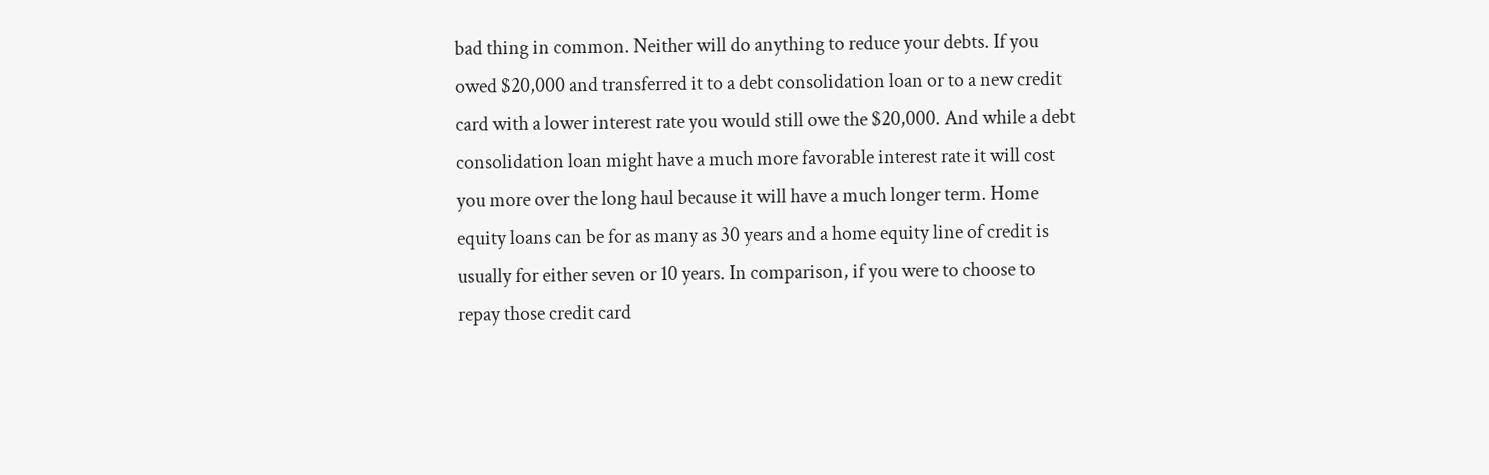bad thing in common. Neither will do anything to reduce your debts. If you owed $20,000 and transferred it to a debt consolidation loan or to a new credit card with a lower interest rate you would still owe the $20,000. And while a debt consolidation loan might have a much more favorable interest rate it will cost you more over the long haul because it will have a much longer term. Home equity loans can be for as many as 30 years and a home equity line of credit is usually for either seven or 10 years. In comparison, if you were to choose to repay those credit card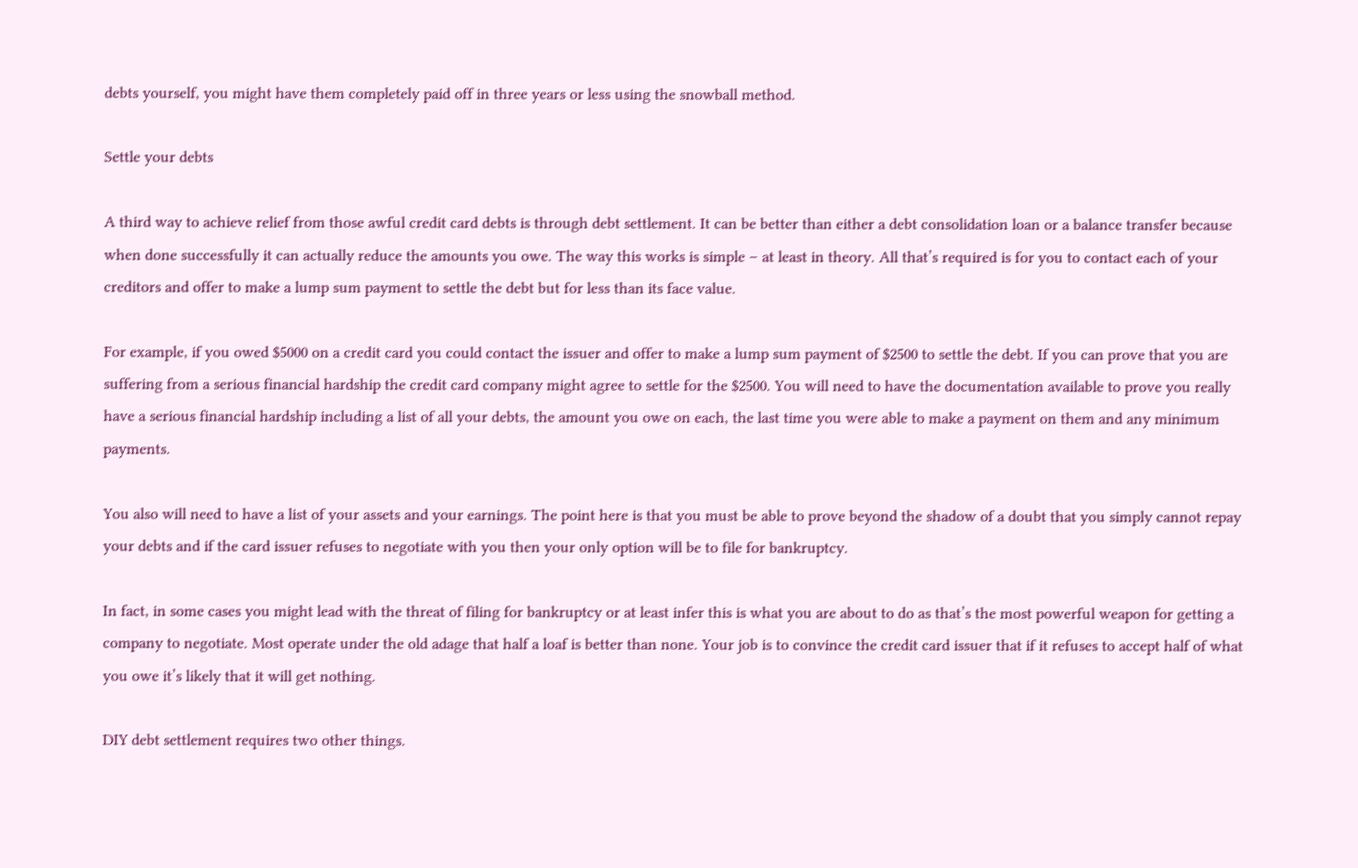debts yourself, you might have them completely paid off in three years or less using the snowball method.

Settle your debts

A third way to achieve relief from those awful credit card debts is through debt settlement. It can be better than either a debt consolidation loan or a balance transfer because when done successfully it can actually reduce the amounts you owe. The way this works is simple – at least in theory. All that’s required is for you to contact each of your creditors and offer to make a lump sum payment to settle the debt but for less than its face value.

For example, if you owed $5000 on a credit card you could contact the issuer and offer to make a lump sum payment of $2500 to settle the debt. If you can prove that you are suffering from a serious financial hardship the credit card company might agree to settle for the $2500. You will need to have the documentation available to prove you really have a serious financial hardship including a list of all your debts, the amount you owe on each, the last time you were able to make a payment on them and any minimum payments.

You also will need to have a list of your assets and your earnings. The point here is that you must be able to prove beyond the shadow of a doubt that you simply cannot repay your debts and if the card issuer refuses to negotiate with you then your only option will be to file for bankruptcy.

In fact, in some cases you might lead with the threat of filing for bankruptcy or at least infer this is what you are about to do as that’s the most powerful weapon for getting a company to negotiate. Most operate under the old adage that half a loaf is better than none. Your job is to convince the credit card issuer that if it refuses to accept half of what you owe it’s likely that it will get nothing.

DIY debt settlement requires two other things.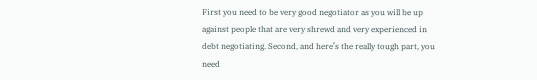First you need to be very good negotiator as you will be up against people that are very shrewd and very experienced in debt negotiating. Second, and here’s the really tough part, you need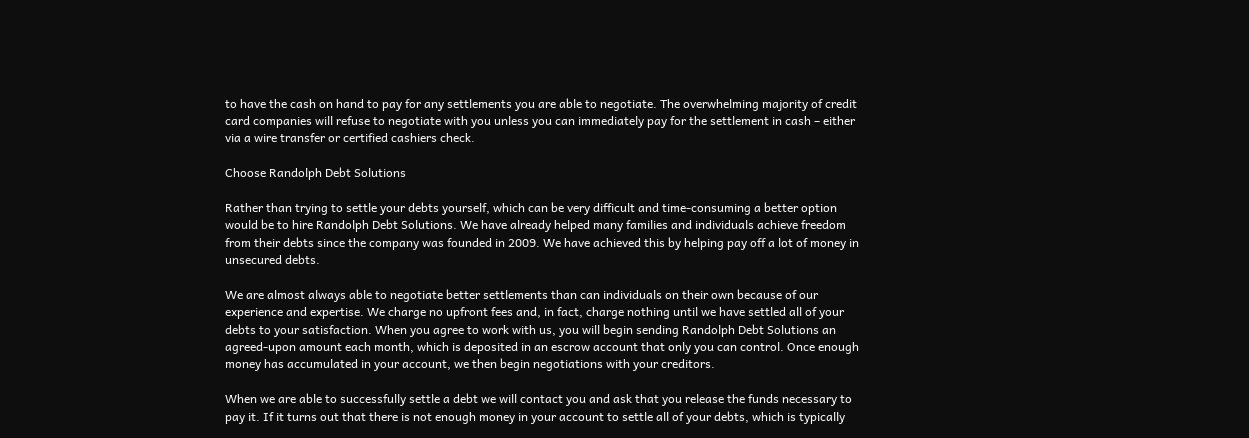to have the cash on hand to pay for any settlements you are able to negotiate. The overwhelming majority of credit card companies will refuse to negotiate with you unless you can immediately pay for the settlement in cash – either via a wire transfer or certified cashiers check.

Choose Randolph Debt Solutions

Rather than trying to settle your debts yourself, which can be very difficult and time-consuming a better option would be to hire Randolph Debt Solutions. We have already helped many families and individuals achieve freedom from their debts since the company was founded in 2009. We have achieved this by helping pay off a lot of money in unsecured debts.

We are almost always able to negotiate better settlements than can individuals on their own because of our experience and expertise. We charge no upfront fees and, in fact, charge nothing until we have settled all of your debts to your satisfaction. When you agree to work with us, you will begin sending Randolph Debt Solutions an agreed-upon amount each month, which is deposited in an escrow account that only you can control. Once enough money has accumulated in your account, we then begin negotiations with your creditors.

When we are able to successfully settle a debt we will contact you and ask that you release the funds necessary to pay it. If it turns out that there is not enough money in your account to settle all of your debts, which is typically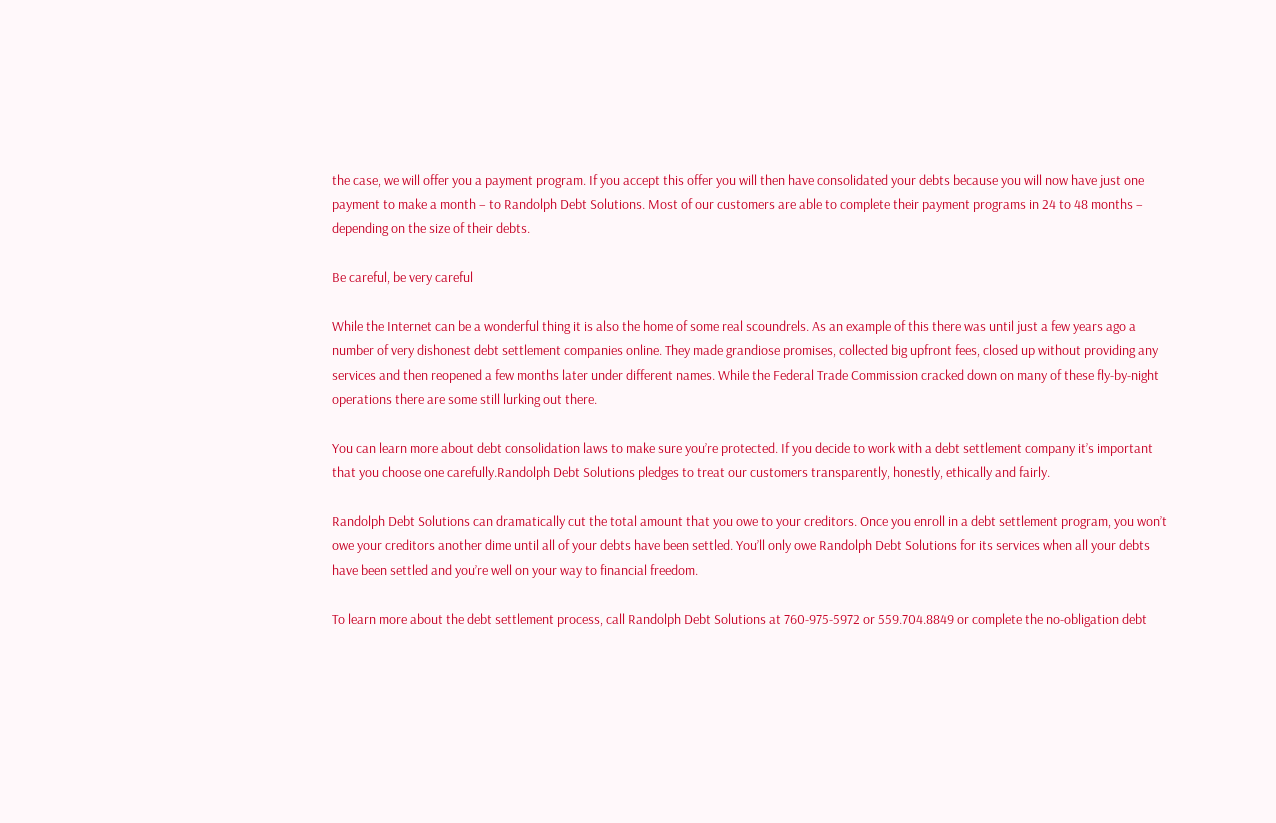the case, we will offer you a payment program. If you accept this offer you will then have consolidated your debts because you will now have just one payment to make a month – to Randolph Debt Solutions. Most of our customers are able to complete their payment programs in 24 to 48 months – depending on the size of their debts.

Be careful, be very careful

While the Internet can be a wonderful thing it is also the home of some real scoundrels. As an example of this there was until just a few years ago a number of very dishonest debt settlement companies online. They made grandiose promises, collected big upfront fees, closed up without providing any services and then reopened a few months later under different names. While the Federal Trade Commission cracked down on many of these fly-by-night operations there are some still lurking out there.

You can learn more about debt consolidation laws to make sure you’re protected. If you decide to work with a debt settlement company it’s important that you choose one carefully.Randolph Debt Solutions pledges to treat our customers transparently, honestly, ethically and fairly.

Randolph Debt Solutions can dramatically cut the total amount that you owe to your creditors. Once you enroll in a debt settlement program, you won’t owe your creditors another dime until all of your debts have been settled. You’ll only owe Randolph Debt Solutions for its services when all your debts have been settled and you’re well on your way to financial freedom.

To learn more about the debt settlement process, call Randolph Debt Solutions at 760-975-5972 or 559.704.8849 or complete the no-obligation debt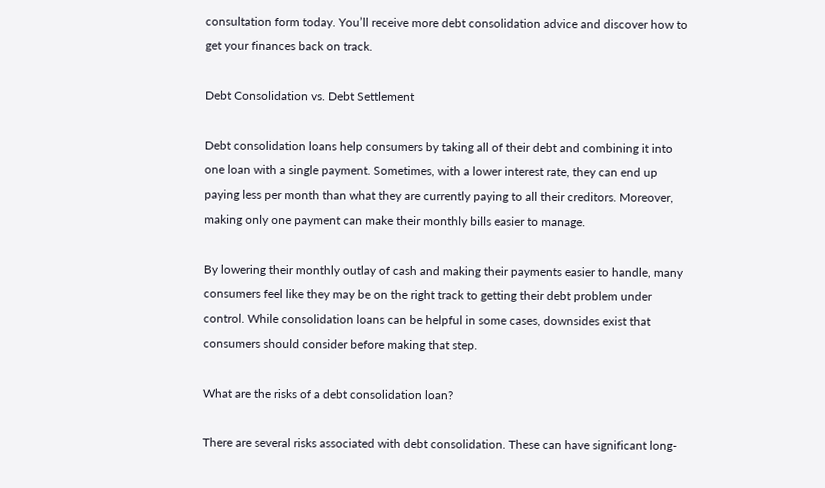consultation form today. You’ll receive more debt consolidation advice and discover how to get your finances back on track.

Debt Consolidation vs. Debt Settlement

Debt consolidation loans help consumers by taking all of their debt and combining it into one loan with a single payment. Sometimes, with a lower interest rate, they can end up paying less per month than what they are currently paying to all their creditors. Moreover, making only one payment can make their monthly bills easier to manage.

By lowering their monthly outlay of cash and making their payments easier to handle, many consumers feel like they may be on the right track to getting their debt problem under control. While consolidation loans can be helpful in some cases, downsides exist that consumers should consider before making that step.

What are the risks of a debt consolidation loan?

There are several risks associated with debt consolidation. These can have significant long-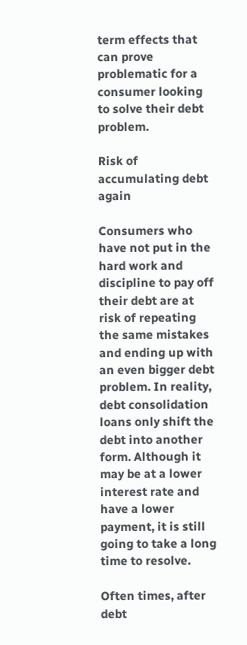term effects that can prove problematic for a consumer looking to solve their debt problem.

Risk of accumulating debt again

Consumers who have not put in the hard work and discipline to pay off their debt are at risk of repeating the same mistakes and ending up with an even bigger debt problem. In reality, debt consolidation loans only shift the debt into another form. Although it may be at a lower interest rate and have a lower payment, it is still going to take a long time to resolve.

Often times, after debt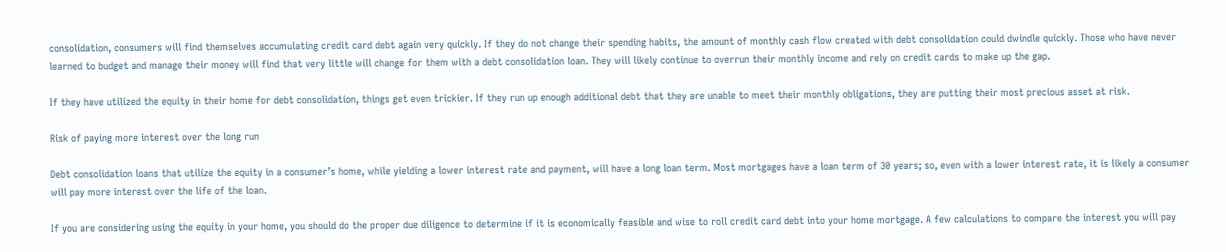consolidation, consumers will find themselves accumulating credit card debt again very quickly. If they do not change their spending habits, the amount of monthly cash flow created with debt consolidation could dwindle quickly. Those who have never learned to budget and manage their money will find that very little will change for them with a debt consolidation loan. They will likely continue to overrun their monthly income and rely on credit cards to make up the gap.

If they have utilized the equity in their home for debt consolidation, things get even trickier. If they run up enough additional debt that they are unable to meet their monthly obligations, they are putting their most precious asset at risk.

Risk of paying more interest over the long run

Debt consolidation loans that utilize the equity in a consumer’s home, while yielding a lower interest rate and payment, will have a long loan term. Most mortgages have a loan term of 30 years; so, even with a lower interest rate, it is likely a consumer will pay more interest over the life of the loan.

If you are considering using the equity in your home, you should do the proper due diligence to determine if it is economically feasible and wise to roll credit card debt into your home mortgage. A few calculations to compare the interest you will pay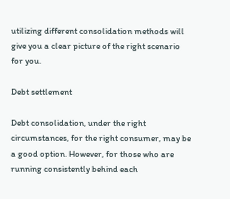utilizing different consolidation methods will give you a clear picture of the right scenario for you.

Debt settlement

Debt consolidation, under the right circumstances, for the right consumer, may be a good option. However, for those who are running consistently behind each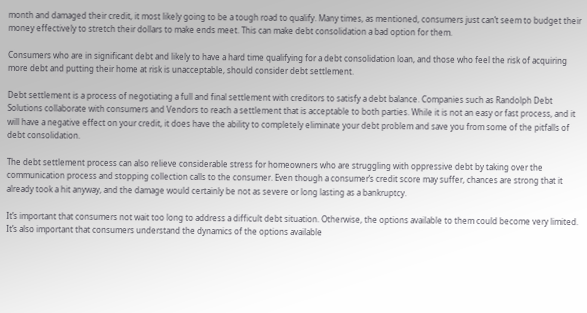month and damaged their credit, it most likely going to be a tough road to qualify. Many times, as mentioned, consumers just can’t seem to budget their money effectively to stretch their dollars to make ends meet. This can make debt consolidation a bad option for them.

Consumers who are in significant debt and likely to have a hard time qualifying for a debt consolidation loan, and those who feel the risk of acquiring more debt and putting their home at risk is unacceptable, should consider debt settlement.

Debt settlement is a process of negotiating a full and final settlement with creditors to satisfy a debt balance. Companies such as Randolph Debt Solutions collaborate with consumers and Vendors to reach a settlement that is acceptable to both parties. While it is not an easy or fast process, and it will have a negative effect on your credit, it does have the ability to completely eliminate your debt problem and save you from some of the pitfalls of debt consolidation.

The debt settlement process can also relieve considerable stress for homeowners who are struggling with oppressive debt by taking over the communication process and stopping collection calls to the consumer. Even though a consumer’s credit score may suffer, chances are strong that it already took a hit anyway, and the damage would certainly be not as severe or long lasting as a bankruptcy.

It’s important that consumers not wait too long to address a difficult debt situation. Otherwise, the options available to them could become very limited. It’s also important that consumers understand the dynamics of the options available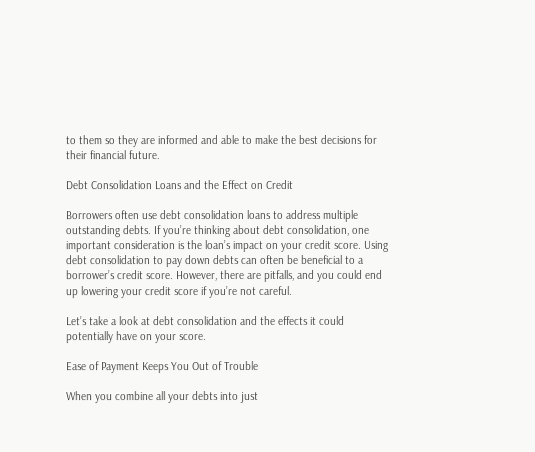to them so they are informed and able to make the best decisions for their financial future.

Debt Consolidation Loans and the Effect on Credit

Borrowers often use debt consolidation loans to address multiple outstanding debts. If you’re thinking about debt consolidation, one important consideration is the loan’s impact on your credit score. Using debt consolidation to pay down debts can often be beneficial to a borrower’s credit score. However, there are pitfalls, and you could end up lowering your credit score if you’re not careful.

Let’s take a look at debt consolidation and the effects it could potentially have on your score.

Ease of Payment Keeps You Out of Trouble

When you combine all your debts into just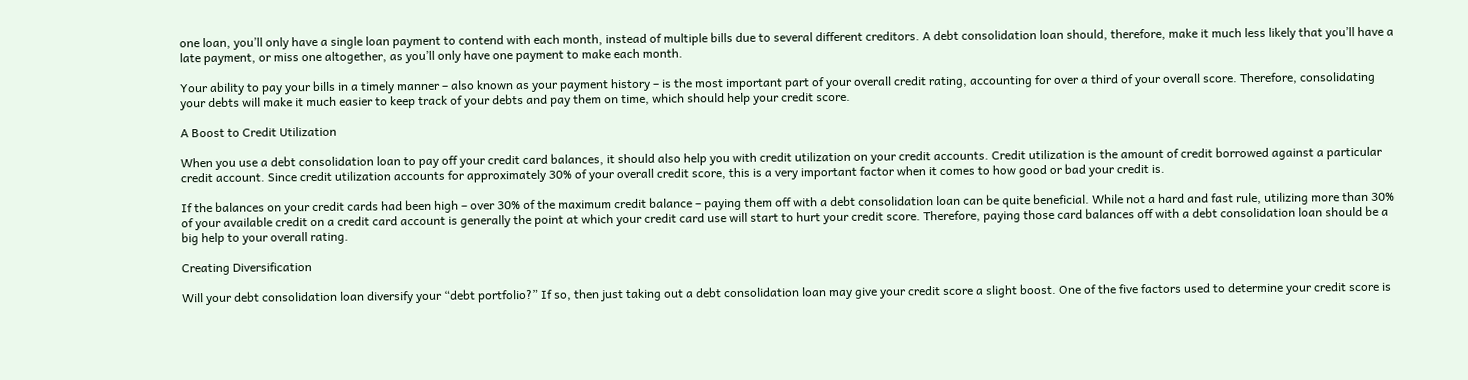one loan, you’ll only have a single loan payment to contend with each month, instead of multiple bills due to several different creditors. A debt consolidation loan should, therefore, make it much less likely that you’ll have a late payment, or miss one altogether, as you’ll only have one payment to make each month.

Your ability to pay your bills in a timely manner – also known as your payment history – is the most important part of your overall credit rating, accounting for over a third of your overall score. Therefore, consolidating your debts will make it much easier to keep track of your debts and pay them on time, which should help your credit score.

A Boost to Credit Utilization

When you use a debt consolidation loan to pay off your credit card balances, it should also help you with credit utilization on your credit accounts. Credit utilization is the amount of credit borrowed against a particular credit account. Since credit utilization accounts for approximately 30% of your overall credit score, this is a very important factor when it comes to how good or bad your credit is.

If the balances on your credit cards had been high – over 30% of the maximum credit balance – paying them off with a debt consolidation loan can be quite beneficial. While not a hard and fast rule, utilizing more than 30% of your available credit on a credit card account is generally the point at which your credit card use will start to hurt your credit score. Therefore, paying those card balances off with a debt consolidation loan should be a big help to your overall rating.

Creating Diversification

Will your debt consolidation loan diversify your “debt portfolio?” If so, then just taking out a debt consolidation loan may give your credit score a slight boost. One of the five factors used to determine your credit score is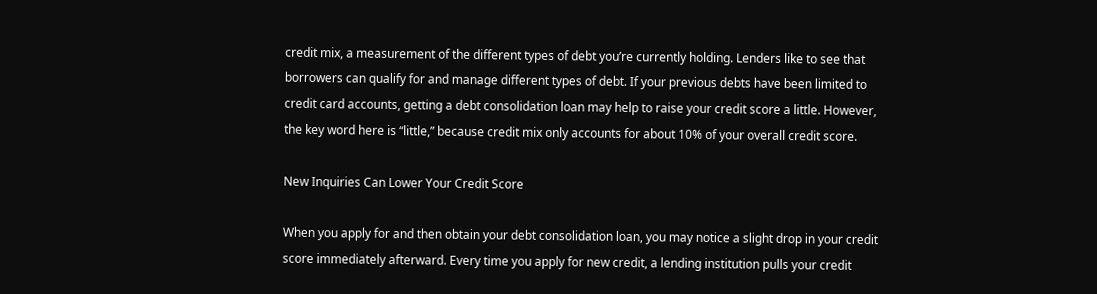credit mix, a measurement of the different types of debt you’re currently holding. Lenders like to see that borrowers can qualify for and manage different types of debt. If your previous debts have been limited to credit card accounts, getting a debt consolidation loan may help to raise your credit score a little. However, the key word here is “little,” because credit mix only accounts for about 10% of your overall credit score.

New Inquiries Can Lower Your Credit Score

When you apply for and then obtain your debt consolidation loan, you may notice a slight drop in your credit score immediately afterward. Every time you apply for new credit, a lending institution pulls your credit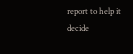report to help it decide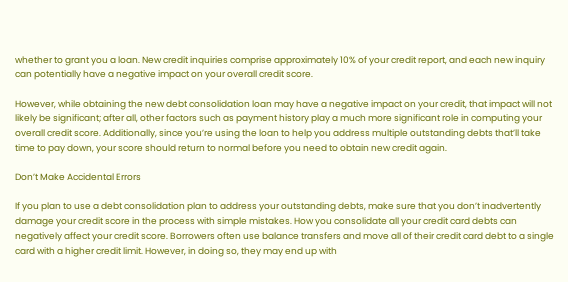whether to grant you a loan. New credit inquiries comprise approximately 10% of your credit report, and each new inquiry can potentially have a negative impact on your overall credit score.

However, while obtaining the new debt consolidation loan may have a negative impact on your credit, that impact will not likely be significant; after all, other factors such as payment history play a much more significant role in computing your overall credit score. Additionally, since you’re using the loan to help you address multiple outstanding debts that’ll take time to pay down, your score should return to normal before you need to obtain new credit again.

Don’t Make Accidental Errors

If you plan to use a debt consolidation plan to address your outstanding debts, make sure that you don’t inadvertently damage your credit score in the process with simple mistakes. How you consolidate all your credit card debts can negatively affect your credit score. Borrowers often use balance transfers and move all of their credit card debt to a single card with a higher credit limit. However, in doing so, they may end up with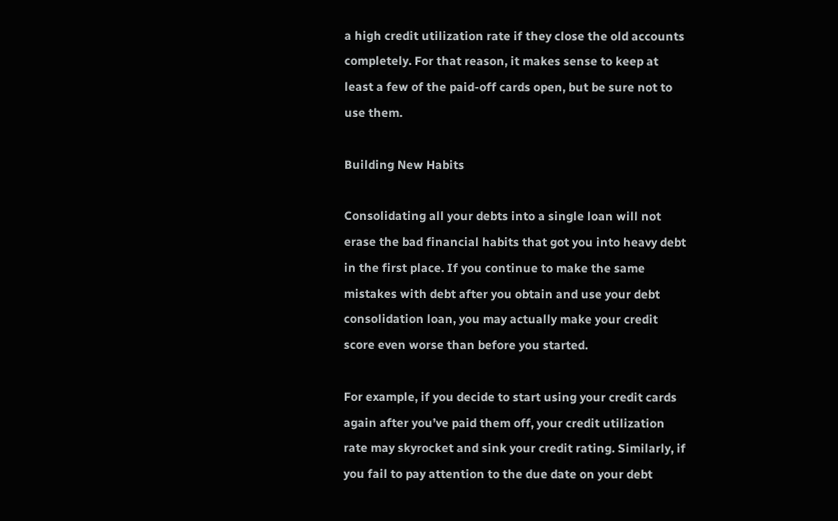a high credit utilization rate if they close the old accounts completely. For that reason, it makes sense to keep at least a few of the paid-off cards open, but be sure not to use them.

Building New Habits

Consolidating all your debts into a single loan will not erase the bad financial habits that got you into heavy debt in the first place. If you continue to make the same mistakes with debt after you obtain and use your debt consolidation loan, you may actually make your credit score even worse than before you started.

For example, if you decide to start using your credit cards again after you’ve paid them off, your credit utilization rate may skyrocket and sink your credit rating. Similarly, if you fail to pay attention to the due date on your debt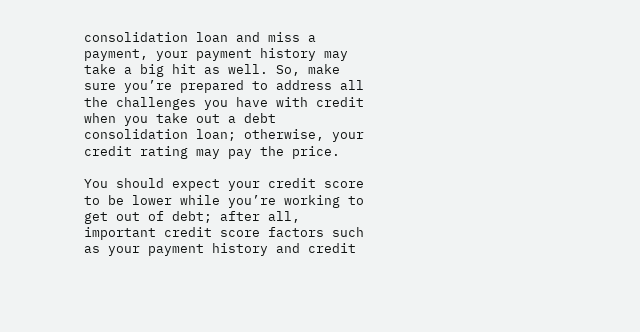consolidation loan and miss a payment, your payment history may take a big hit as well. So, make sure you’re prepared to address all the challenges you have with credit when you take out a debt consolidation loan; otherwise, your credit rating may pay the price.

You should expect your credit score to be lower while you’re working to get out of debt; after all, important credit score factors such as your payment history and credit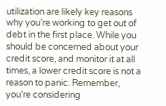utilization are likely key reasons why you’re working to get out of debt in the first place. While you should be concerned about your credit score, and monitor it at all times, a lower credit score is not a reason to panic. Remember, you’re considering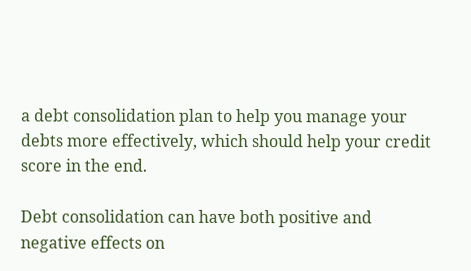a debt consolidation plan to help you manage your debts more effectively, which should help your credit score in the end.

Debt consolidation can have both positive and negative effects on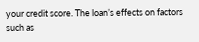your credit score. The loan’s effects on factors such as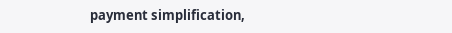payment simplification,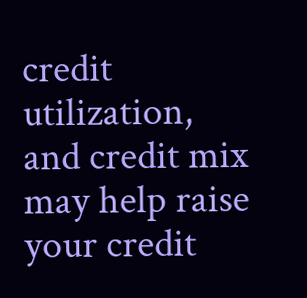credit utilization, and credit mix may help raise your credit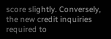score slightly. Conversely, the new credit inquiries required to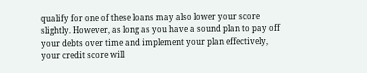qualify for one of these loans may also lower your score slightly. However, as long as you have a sound plan to pay off your debts over time and implement your plan effectively, your credit score will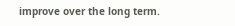improve over the long term.